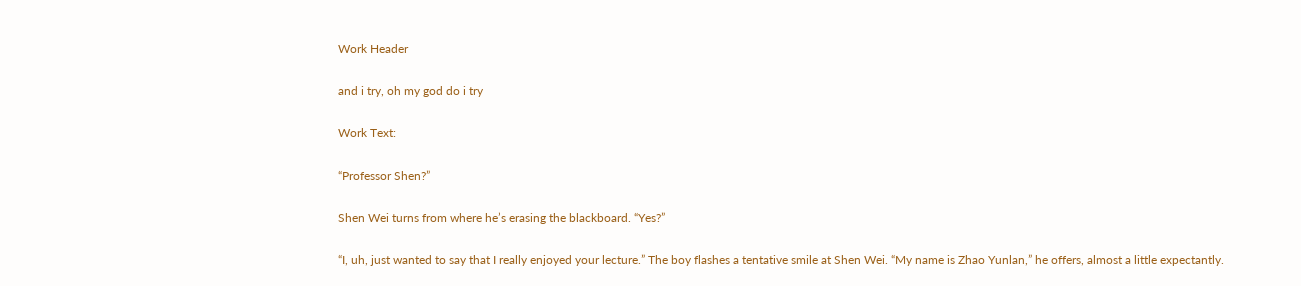Work Header

and i try, oh my god do i try

Work Text:

“Professor Shen?”

Shen Wei turns from where he’s erasing the blackboard. “Yes?”

“I, uh, just wanted to say that I really enjoyed your lecture.” The boy flashes a tentative smile at Shen Wei. “My name is Zhao Yunlan,” he offers, almost a little expectantly.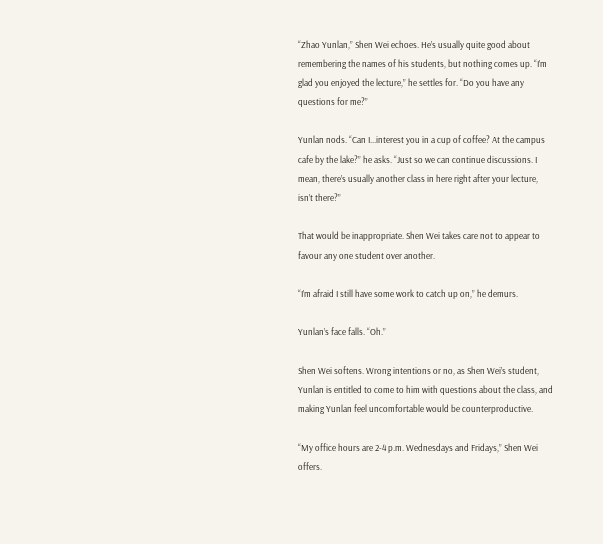“Zhao Yunlan,” Shen Wei echoes. He’s usually quite good about remembering the names of his students, but nothing comes up. “I’m glad you enjoyed the lecture,” he settles for. “Do you have any questions for me?”

Yunlan nods. “Can I...interest you in a cup of coffee? At the campus cafe by the lake?” he asks. “Just so we can continue discussions. I mean, there’s usually another class in here right after your lecture, isn’t there?”

That would be inappropriate. Shen Wei takes care not to appear to favour any one student over another.

“I’m afraid I still have some work to catch up on,” he demurs.

Yunlan’s face falls. “Oh.”

Shen Wei softens. Wrong intentions or no, as Shen Wei’s student, Yunlan is entitled to come to him with questions about the class, and making Yunlan feel uncomfortable would be counterproductive.

“My office hours are 2-4 p.m. Wednesdays and Fridays,” Shen Wei offers.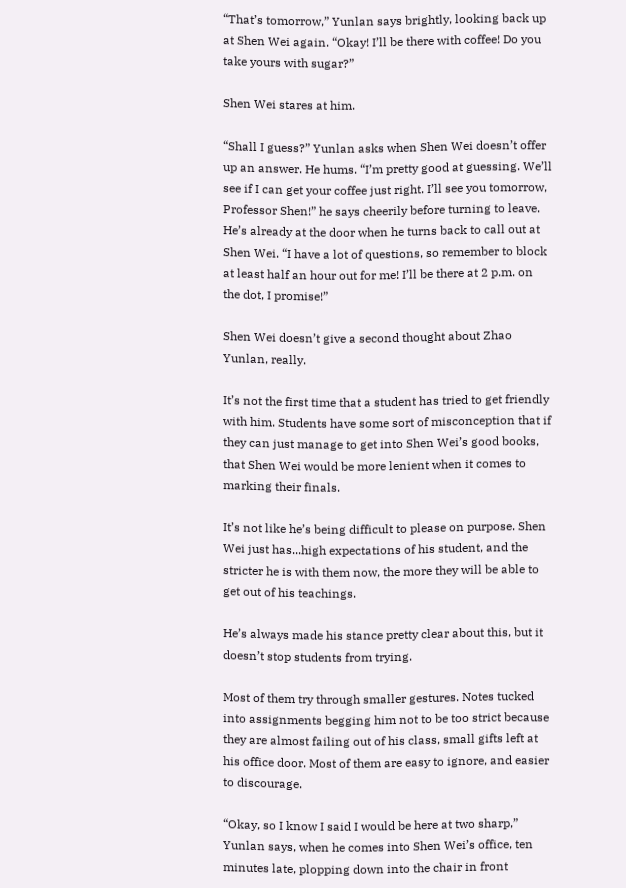“That’s tomorrow,” Yunlan says brightly, looking back up at Shen Wei again. “Okay! I’ll be there with coffee! Do you take yours with sugar?”

Shen Wei stares at him.

“Shall I guess?” Yunlan asks when Shen Wei doesn’t offer up an answer. He hums. “I’m pretty good at guessing. We’ll see if I can get your coffee just right. I’ll see you tomorrow, Professor Shen!” he says cheerily before turning to leave. He’s already at the door when he turns back to call out at Shen Wei. “I have a lot of questions, so remember to block at least half an hour out for me! I’ll be there at 2 p.m. on the dot, I promise!”

Shen Wei doesn’t give a second thought about Zhao Yunlan, really.

It’s not the first time that a student has tried to get friendly with him. Students have some sort of misconception that if they can just manage to get into Shen Wei’s good books, that Shen Wei would be more lenient when it comes to marking their finals.

It’s not like he’s being difficult to please on purpose. Shen Wei just has...high expectations of his student, and the stricter he is with them now, the more they will be able to get out of his teachings.

He’s always made his stance pretty clear about this, but it doesn’t stop students from trying.

Most of them try through smaller gestures. Notes tucked into assignments begging him not to be too strict because they are almost failing out of his class, small gifts left at his office door. Most of them are easy to ignore, and easier to discourage.

“Okay, so I know I said I would be here at two sharp,” Yunlan says, when he comes into Shen Wei’s office, ten minutes late, plopping down into the chair in front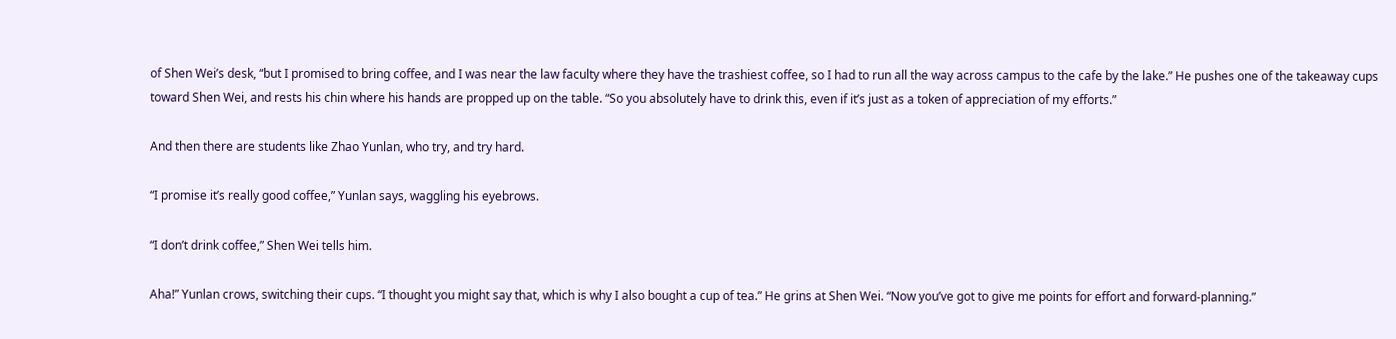of Shen Wei’s desk, “but I promised to bring coffee, and I was near the law faculty where they have the trashiest coffee, so I had to run all the way across campus to the cafe by the lake.” He pushes one of the takeaway cups toward Shen Wei, and rests his chin where his hands are propped up on the table. “So you absolutely have to drink this, even if it’s just as a token of appreciation of my efforts.”

And then there are students like Zhao Yunlan, who try, and try hard.

“I promise it’s really good coffee,” Yunlan says, waggling his eyebrows.

“I don’t drink coffee,” Shen Wei tells him.

Aha!” Yunlan crows, switching their cups. “I thought you might say that, which is why I also bought a cup of tea.” He grins at Shen Wei. “Now you’ve got to give me points for effort and forward-planning.”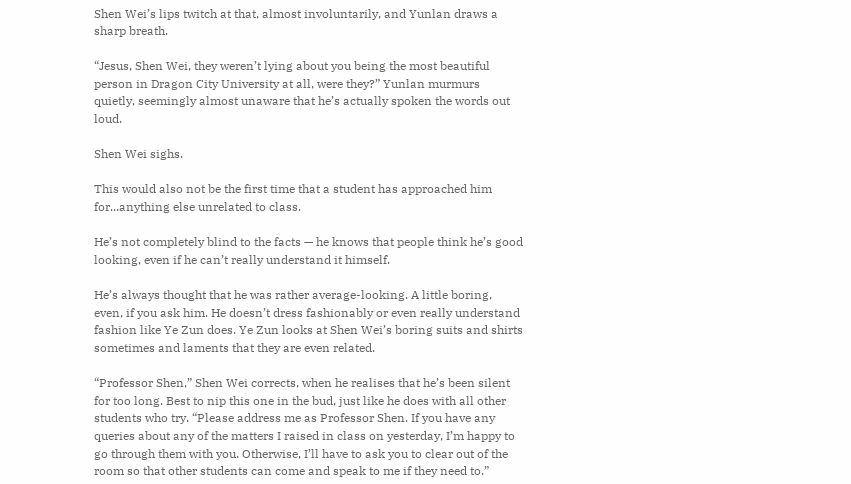Shen Wei’s lips twitch at that, almost involuntarily, and Yunlan draws a sharp breath.

“Jesus, Shen Wei, they weren’t lying about you being the most beautiful person in Dragon City University at all, were they?” Yunlan murmurs quietly, seemingly almost unaware that he’s actually spoken the words out loud.

Shen Wei sighs.

This would also not be the first time that a student has approached him for...anything else unrelated to class.

He’s not completely blind to the facts — he knows that people think he’s good looking, even if he can’t really understand it himself.

He’s always thought that he was rather average-looking. A little boring, even, if you ask him. He doesn’t dress fashionably or even really understand fashion like Ye Zun does. Ye Zun looks at Shen Wei’s boring suits and shirts sometimes and laments that they are even related.

“Professor Shen,” Shen Wei corrects, when he realises that he’s been silent for too long. Best to nip this one in the bud, just like he does with all other students who try. “Please address me as Professor Shen. If you have any queries about any of the matters I raised in class on yesterday, I’m happy to go through them with you. Otherwise, I’ll have to ask you to clear out of the room so that other students can come and speak to me if they need to.”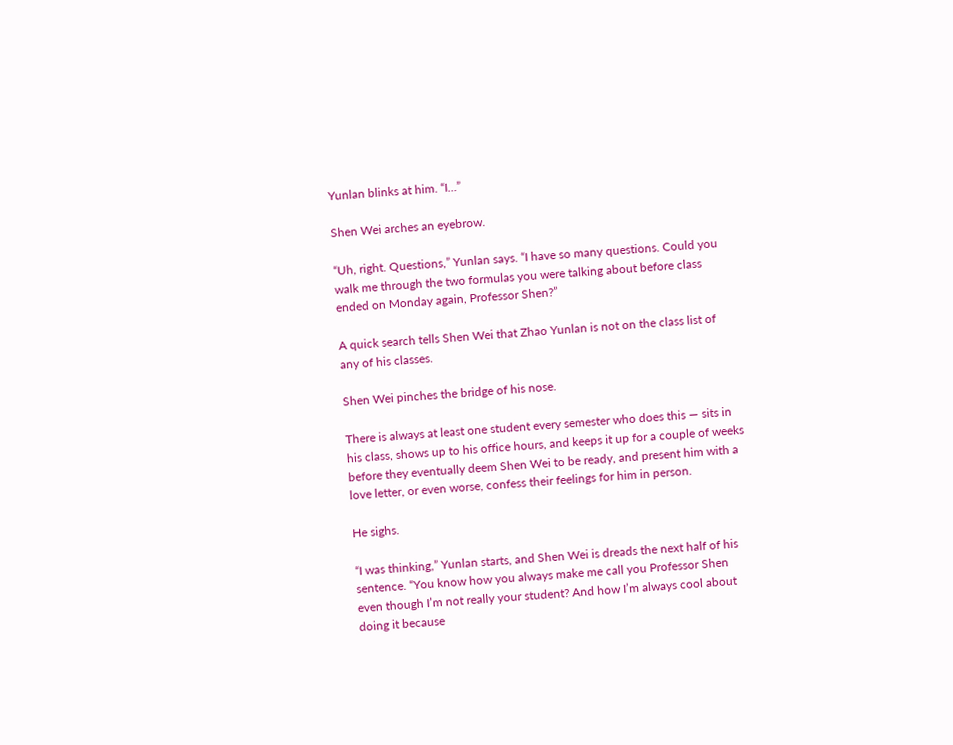Yunlan blinks at him. “I…”

Shen Wei arches an eyebrow.

“Uh, right. Questions,” Yunlan says. “I have so many questions. Could you walk me through the two formulas you were talking about before class ended on Monday again, Professor Shen?”

A quick search tells Shen Wei that Zhao Yunlan is not on the class list of any of his classes.

Shen Wei pinches the bridge of his nose.

There is always at least one student every semester who does this — sits in his class, shows up to his office hours, and keeps it up for a couple of weeks before they eventually deem Shen Wei to be ready, and present him with a love letter, or even worse, confess their feelings for him in person.

He sighs.

“I was thinking,” Yunlan starts, and Shen Wei is dreads the next half of his sentence. “You know how you always make me call you Professor Shen even though I’m not really your student? And how I’m always cool about doing it because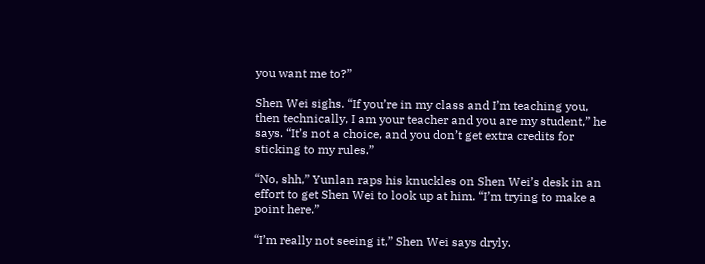you want me to?”

Shen Wei sighs. “If you’re in my class and I’m teaching you, then technically, I am your teacher and you are my student,” he says. “It’s not a choice, and you don’t get extra credits for sticking to my rules.”

“No, shh,” Yunlan raps his knuckles on Shen Wei’s desk in an effort to get Shen Wei to look up at him. “I’m trying to make a point here.”

“I’m really not seeing it,” Shen Wei says dryly.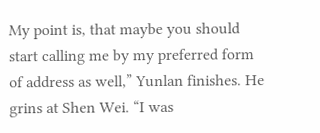My point is, that maybe you should start calling me by my preferred form of address as well,” Yunlan finishes. He grins at Shen Wei. “I was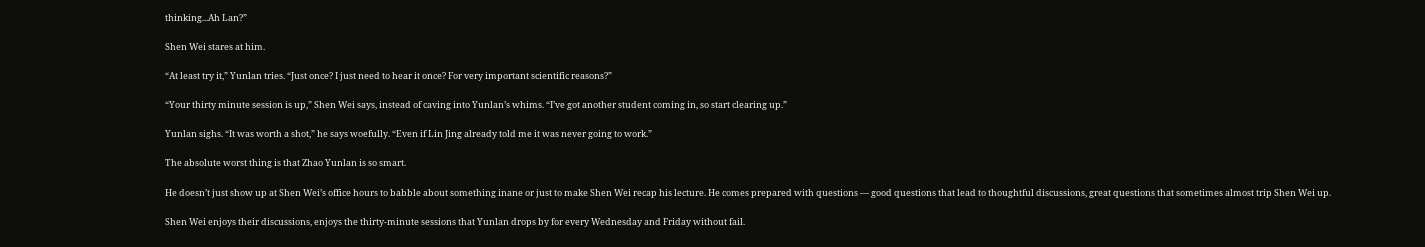thinking...Ah Lan?”

Shen Wei stares at him.

“At least try it,” Yunlan tries. “Just once? I just need to hear it once? For very important scientific reasons?”

“Your thirty minute session is up,” Shen Wei says, instead of caving into Yunlan’s whims. “I’ve got another student coming in, so start clearing up.”

Yunlan sighs. “It was worth a shot,” he says woefully. “Even if Lin Jing already told me it was never going to work.”

The absolute worst thing is that Zhao Yunlan is so smart.

He doesn’t just show up at Shen Wei’s office hours to babble about something inane or just to make Shen Wei recap his lecture. He comes prepared with questions — good questions that lead to thoughtful discussions, great questions that sometimes almost trip Shen Wei up.

Shen Wei enjoys their discussions, enjoys the thirty-minute sessions that Yunlan drops by for every Wednesday and Friday without fail.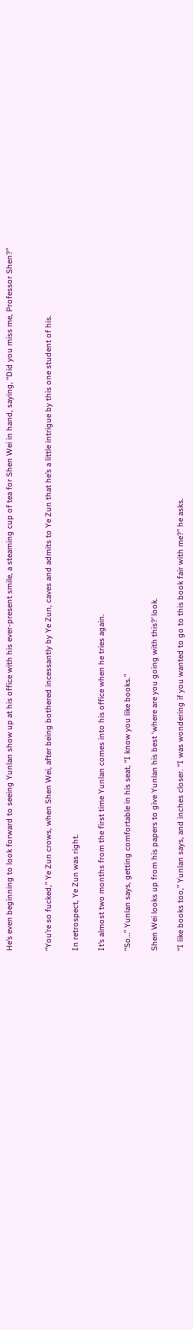He’s even beginning to look forward to seeing Yunlan show up at his office with his ever-present smile, a steaming cup of tea for Shen Wei in hand, saying, “Did you miss me, Professor Shen?”


“You’re so fucked,” Ye Zun crows, when Shen Wei, after being bothered incessantly by Ye Zun, caves and admits to Ye Zun that he’s a little intrigue by this one student of his.

In retrospect, Ye Zun was right.

It’s almost two months from the first time Yunlan comes into his office when he tries again.

“So…” Yunlan says, getting comfortable in his seat, “I know you like books.”

Shen Wei looks up from his papers to give Yunlan his best ‘where are you going with this?’ look.

“I like books too,” Yunlan says, and inches closer. “I was wondering if you wanted to go to this book fair with me?” he asks.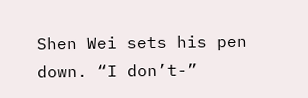Shen Wei sets his pen down. “I don’t-”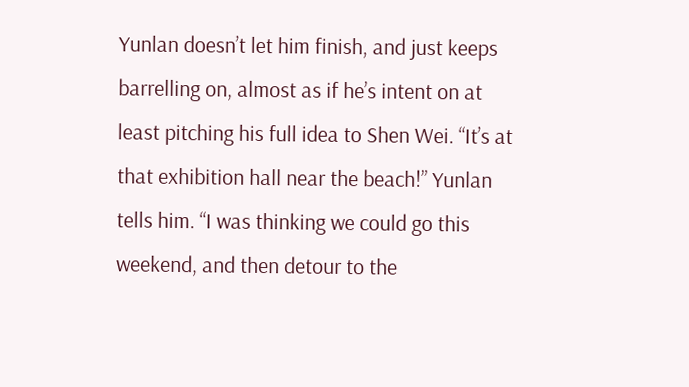Yunlan doesn’t let him finish, and just keeps barrelling on, almost as if he’s intent on at least pitching his full idea to Shen Wei. “It’s at that exhibition hall near the beach!” Yunlan tells him. “I was thinking we could go this weekend, and then detour to the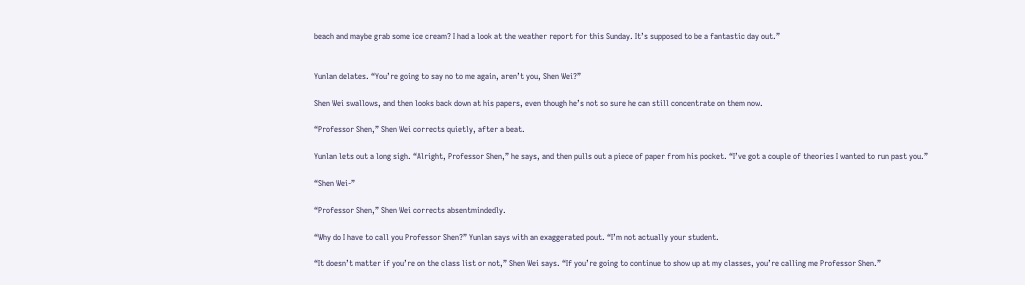beach and maybe grab some ice cream? I had a look at the weather report for this Sunday. It’s supposed to be a fantastic day out.”


Yunlan delates. “You’re going to say no to me again, aren’t you, Shen Wei?”

Shen Wei swallows, and then looks back down at his papers, even though he’s not so sure he can still concentrate on them now.

“Professor Shen,” Shen Wei corrects quietly, after a beat.

Yunlan lets out a long sigh. “Alright, Professor Shen,” he says, and then pulls out a piece of paper from his pocket. “I’ve got a couple of theories I wanted to run past you.”

“Shen Wei-”

“Professor Shen,” Shen Wei corrects absentmindedly.

“Why do I have to call you Professor Shen?” Yunlan says with an exaggerated pout. “I’m not actually your student.

“It doesn’t matter if you’re on the class list or not,” Shen Wei says. “If you’re going to continue to show up at my classes, you’re calling me Professor Shen.”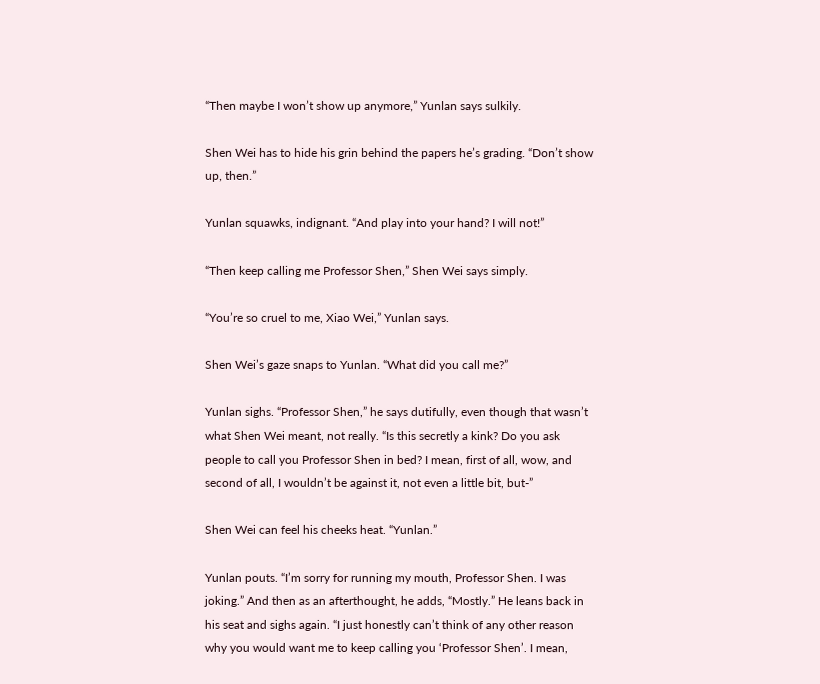“Then maybe I won’t show up anymore,” Yunlan says sulkily.

Shen Wei has to hide his grin behind the papers he’s grading. “Don’t show up, then.”

Yunlan squawks, indignant. “And play into your hand? I will not!”

“Then keep calling me Professor Shen,” Shen Wei says simply.

“You’re so cruel to me, Xiao Wei,” Yunlan says.

Shen Wei’s gaze snaps to Yunlan. “What did you call me?”

Yunlan sighs. “Professor Shen,” he says dutifully, even though that wasn’t what Shen Wei meant, not really. “Is this secretly a kink? Do you ask people to call you Professor Shen in bed? I mean, first of all, wow, and second of all, I wouldn’t be against it, not even a little bit, but-”

Shen Wei can feel his cheeks heat. “Yunlan.”

Yunlan pouts. “I’m sorry for running my mouth, Professor Shen. I was joking.” And then as an afterthought, he adds, “Mostly.” He leans back in his seat and sighs again. “I just honestly can’t think of any other reason why you would want me to keep calling you ‘Professor Shen’. I mean,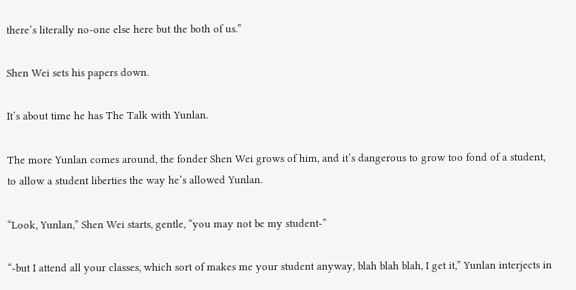there’s literally no-one else here but the both of us.”

Shen Wei sets his papers down.

It’s about time he has The Talk with Yunlan.

The more Yunlan comes around, the fonder Shen Wei grows of him, and it’s dangerous to grow too fond of a student, to allow a student liberties the way he’s allowed Yunlan.

“Look, Yunlan,” Shen Wei starts, gentle, “you may not be my student-”

“-but I attend all your classes, which sort of makes me your student anyway, blah blah blah, I get it,” Yunlan interjects in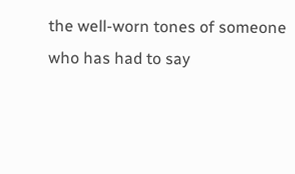the well-worn tones of someone who has had to say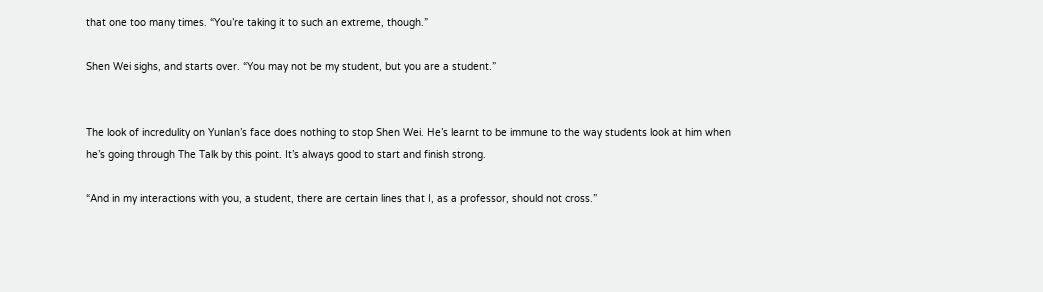that one too many times. “You’re taking it to such an extreme, though.”

Shen Wei sighs, and starts over. “You may not be my student, but you are a student.”


The look of incredulity on Yunlan’s face does nothing to stop Shen Wei. He’s learnt to be immune to the way students look at him when he’s going through The Talk by this point. It’s always good to start and finish strong.

“And in my interactions with you, a student, there are certain lines that I, as a professor, should not cross.”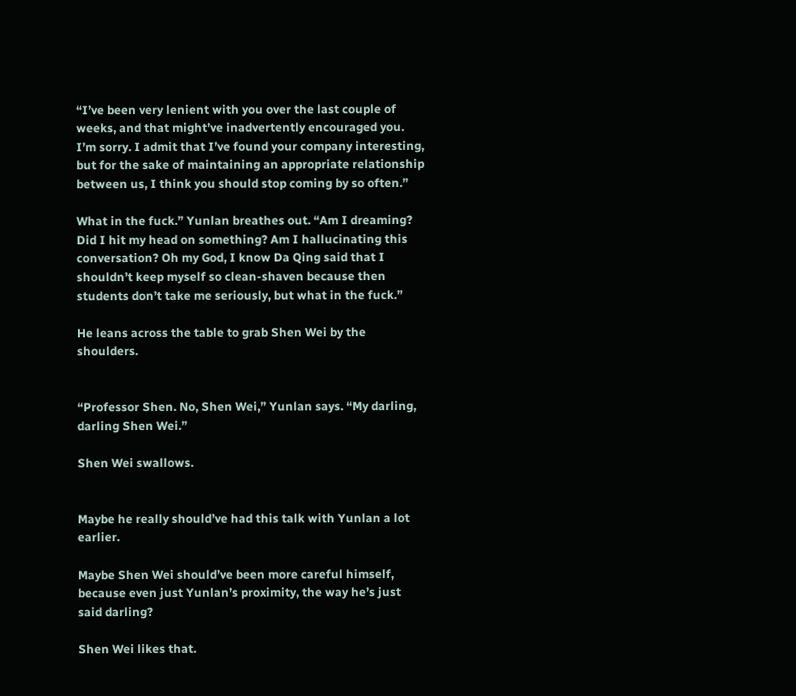“I’ve been very lenient with you over the last couple of weeks, and that might’ve inadvertently encouraged you. I’m sorry. I admit that I’ve found your company interesting, but for the sake of maintaining an appropriate relationship between us, I think you should stop coming by so often.”

What in the fuck.” Yunlan breathes out. “Am I dreaming? Did I hit my head on something? Am I hallucinating this conversation? Oh my God, I know Da Qing said that I shouldn’t keep myself so clean-shaven because then students don’t take me seriously, but what in the fuck.”

He leans across the table to grab Shen Wei by the shoulders.


“Professor Shen. No, Shen Wei,” Yunlan says. “My darling, darling Shen Wei.”

Shen Wei swallows.


Maybe he really should’ve had this talk with Yunlan a lot earlier.

Maybe Shen Wei should’ve been more careful himself, because even just Yunlan’s proximity, the way he’s just said darling?

Shen Wei likes that.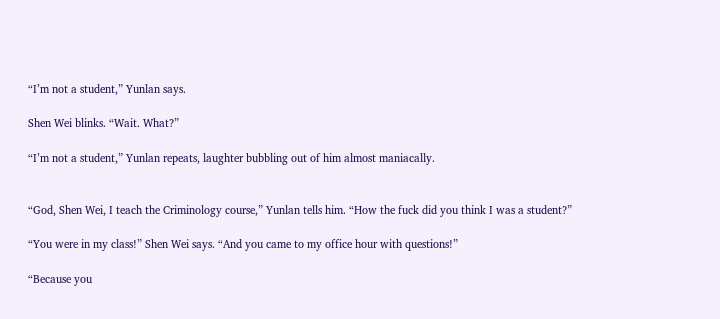“I’m not a student,” Yunlan says.

Shen Wei blinks. “Wait. What?”

“I’m not a student,” Yunlan repeats, laughter bubbling out of him almost maniacally.


“God, Shen Wei, I teach the Criminology course,” Yunlan tells him. “How the fuck did you think I was a student?”

“You were in my class!” Shen Wei says. “And you came to my office hour with questions!”

“Because you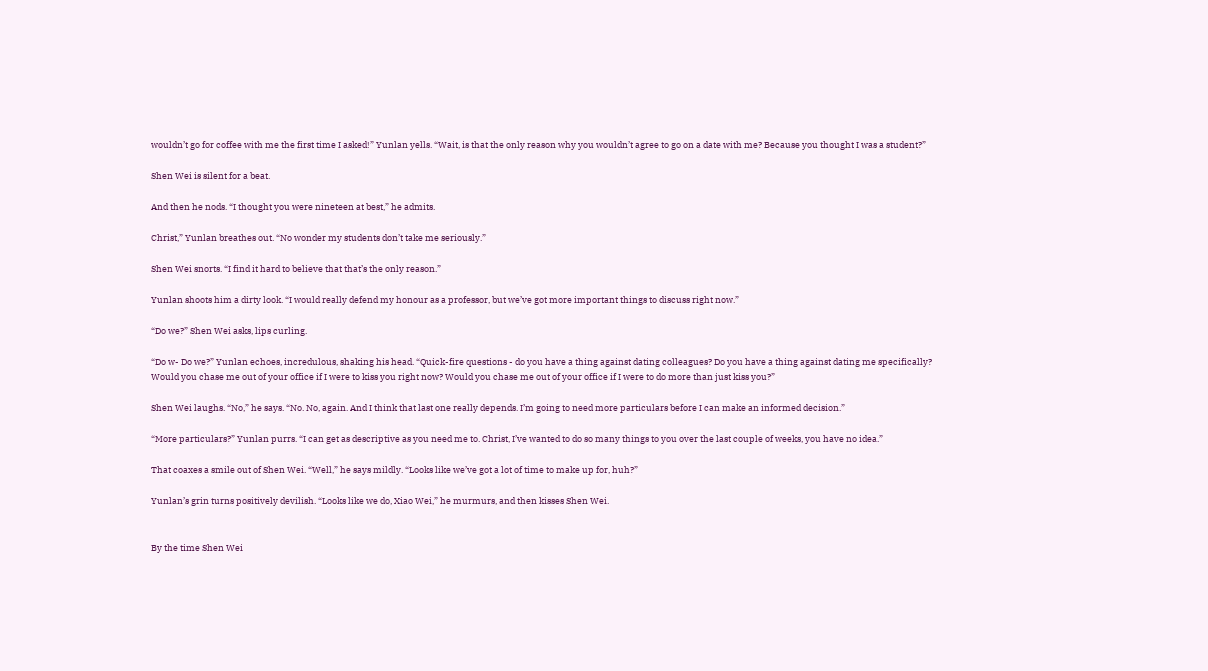wouldn’t go for coffee with me the first time I asked!” Yunlan yells. “Wait, is that the only reason why you wouldn’t agree to go on a date with me? Because you thought I was a student?”

Shen Wei is silent for a beat.

And then he nods. “I thought you were nineteen at best,” he admits.

Christ,” Yunlan breathes out. “No wonder my students don’t take me seriously.”

Shen Wei snorts. “I find it hard to believe that that’s the only reason.”

Yunlan shoots him a dirty look. “I would really defend my honour as a professor, but we’ve got more important things to discuss right now.”

“Do we?” Shen Wei asks, lips curling.

“Do w- Do we?” Yunlan echoes, incredulous, shaking his head. “Quick-fire questions - do you have a thing against dating colleagues? Do you have a thing against dating me specifically? Would you chase me out of your office if I were to kiss you right now? Would you chase me out of your office if I were to do more than just kiss you?”

Shen Wei laughs. “No,” he says. “No. No, again. And I think that last one really depends. I’m going to need more particulars before I can make an informed decision.”

“More particulars?” Yunlan purrs. “I can get as descriptive as you need me to. Christ, I’ve wanted to do so many things to you over the last couple of weeks, you have no idea.”

That coaxes a smile out of Shen Wei. “Well,” he says mildly. “Looks like we’ve got a lot of time to make up for, huh?”

Yunlan’s grin turns positively devilish. “Looks like we do, Xiao Wei,” he murmurs, and then kisses Shen Wei.


By the time Shen Wei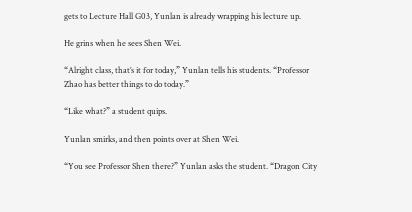gets to Lecture Hall G03, Yunlan is already wrapping his lecture up.

He grins when he sees Shen Wei.

“Alright class, that’s it for today,” Yunlan tells his students. “Professor Zhao has better things to do today.”

“Like what?” a student quips.

Yunlan smirks, and then points over at Shen Wei.

“You see Professor Shen there?” Yunlan asks the student. “Dragon City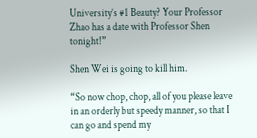University’s #1 Beauty? Your Professor Zhao has a date with Professor Shen tonight!”

Shen Wei is going to kill him.

“So now chop, chop, all of you please leave in an orderly but speedy manner, so that I can go and spend my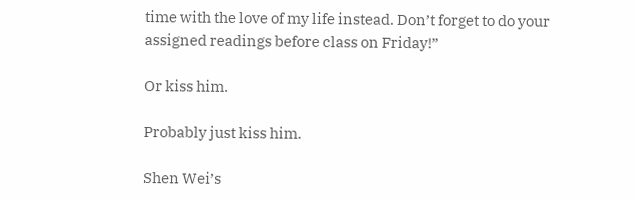time with the love of my life instead. Don’t forget to do your assigned readings before class on Friday!”

Or kiss him.

Probably just kiss him.

Shen Wei’s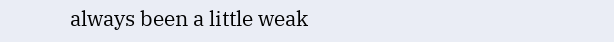always been a little weak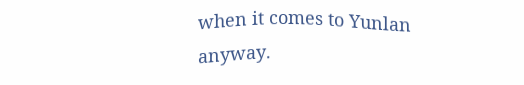when it comes to Yunlan anyway.